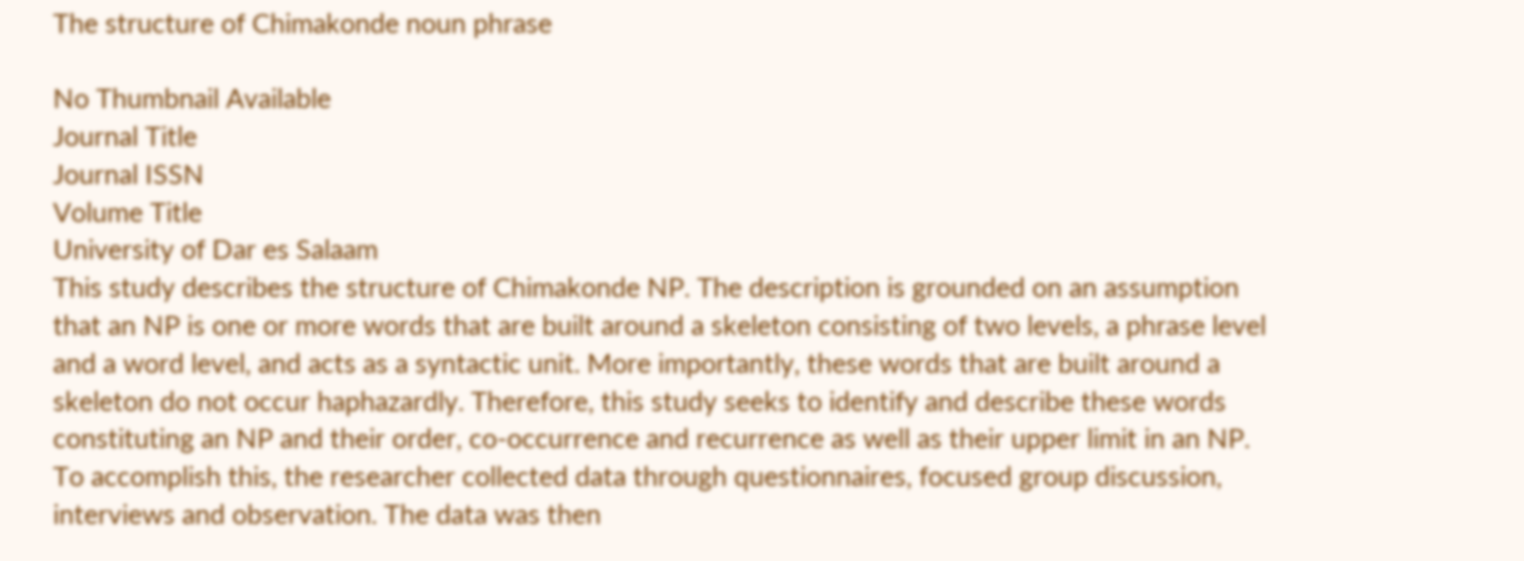The structure of Chimakonde noun phrase

No Thumbnail Available
Journal Title
Journal ISSN
Volume Title
University of Dar es Salaam
This study describes the structure of Chimakonde NP. The description is grounded on an assumption that an NP is one or more words that are built around a skeleton consisting of two levels, a phrase level and a word level, and acts as a syntactic unit. More importantly, these words that are built around a skeleton do not occur haphazardly. Therefore, this study seeks to identify and describe these words constituting an NP and their order, co-occurrence and recurrence as well as their upper limit in an NP. To accomplish this, the researcher collected data through questionnaires, focused group discussion, interviews and observation. The data was then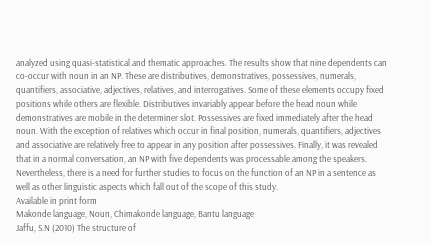analyzed using quasi-statistical and thematic approaches. The results show that nine dependents can co-occur with noun in an NP. These are distributives, demonstratives, possessives, numerals, quantifiers, associative, adjectives, relatives, and interrogatives. Some of these elements occupy fixed positions while others are flexible. Distributives invariably appear before the head noun while demonstratives are mobile in the determiner slot. Possessives are fixed immediately after the head noun. With the exception of relatives which occur in final position, numerals, quantifiers, adjectives and associative are relatively free to appear in any position after possessives. Finally, it was revealed that in a normal conversation, an NP with five dependents was processable among the speakers. Nevertheless, there is a need for further studies to focus on the function of an NP in a sentence as well as other linguistic aspects which fall out of the scope of this study.
Available in print form
Makonde language, Noun, Chimakonde language, Bantu language
Jaffu, S.N (2010) The structure of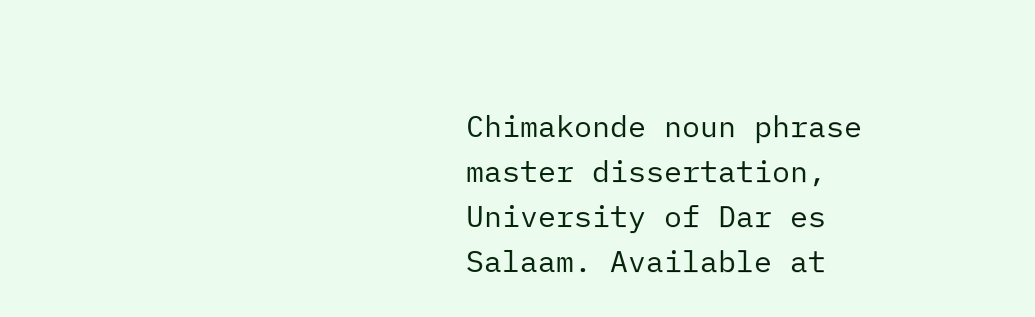Chimakonde noun phrase master dissertation, University of Dar es Salaam. Available at